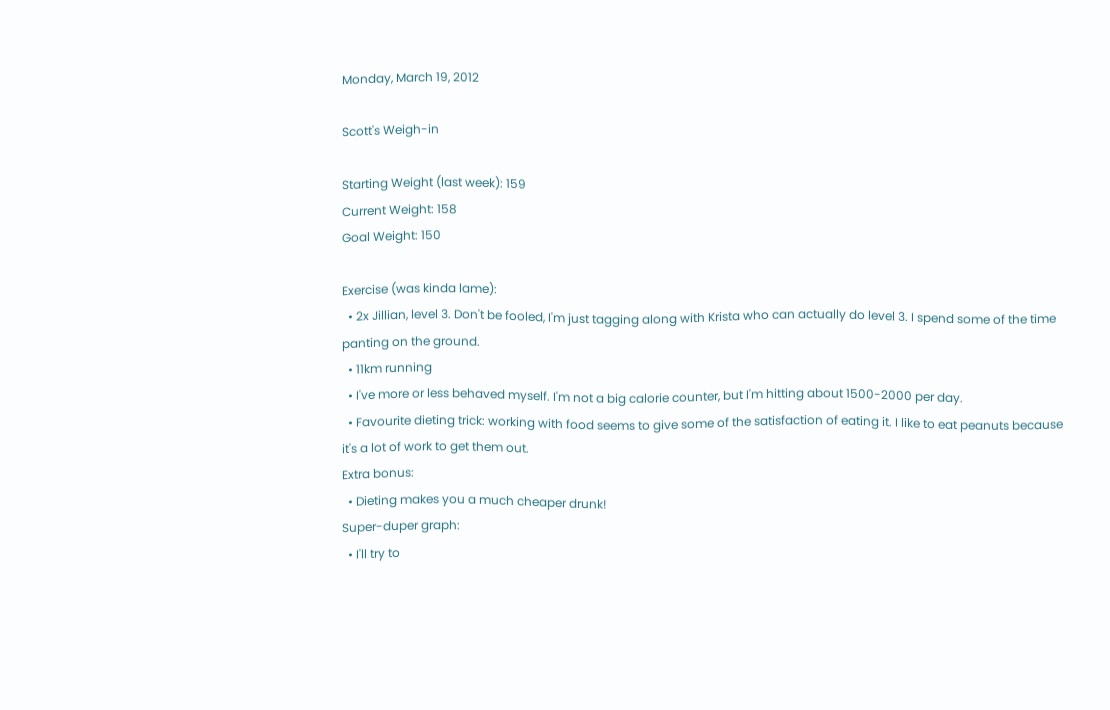Monday, March 19, 2012

Scott's Weigh-in

Starting Weight (last week): 159
Current Weight: 158
Goal Weight: 150

Exercise (was kinda lame):
  • 2x Jillian, level 3. Don't be fooled, I'm just tagging along with Krista who can actually do level 3. I spend some of the time panting on the ground.
  • 11km running
  • I've more or less behaved myself. I'm not a big calorie counter, but I'm hitting about 1500-2000 per day.
  • Favourite dieting trick: working with food seems to give some of the satisfaction of eating it. I like to eat peanuts because it's a lot of work to get them out.
Extra bonus:
  • Dieting makes you a much cheaper drunk!
Super-duper graph:
  • I'll try to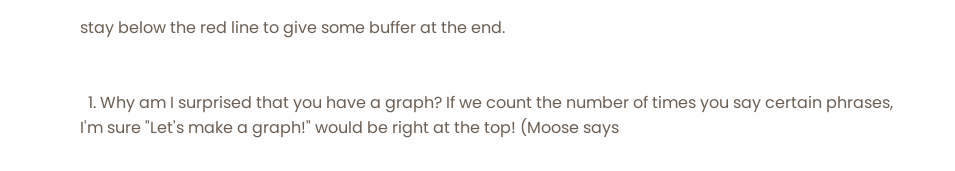stay below the red line to give some buffer at the end.


  1. Why am I surprised that you have a graph? If we count the number of times you say certain phrases, I'm sure "Let's make a graph!" would be right at the top! (Moose says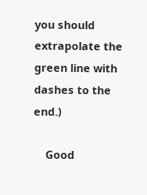you should extrapolate the green line with dashes to the end.)

    Good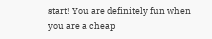start! You are definitely fun when you are a cheap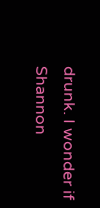drunk. I wonder if Shannon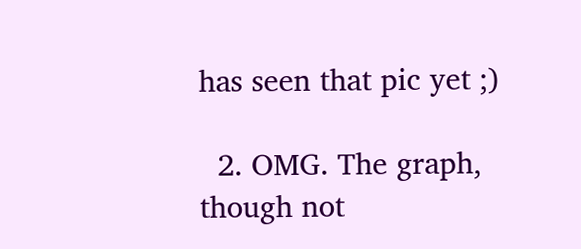has seen that pic yet ;)

  2. OMG. The graph, though not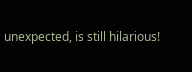unexpected, is still hilarious!